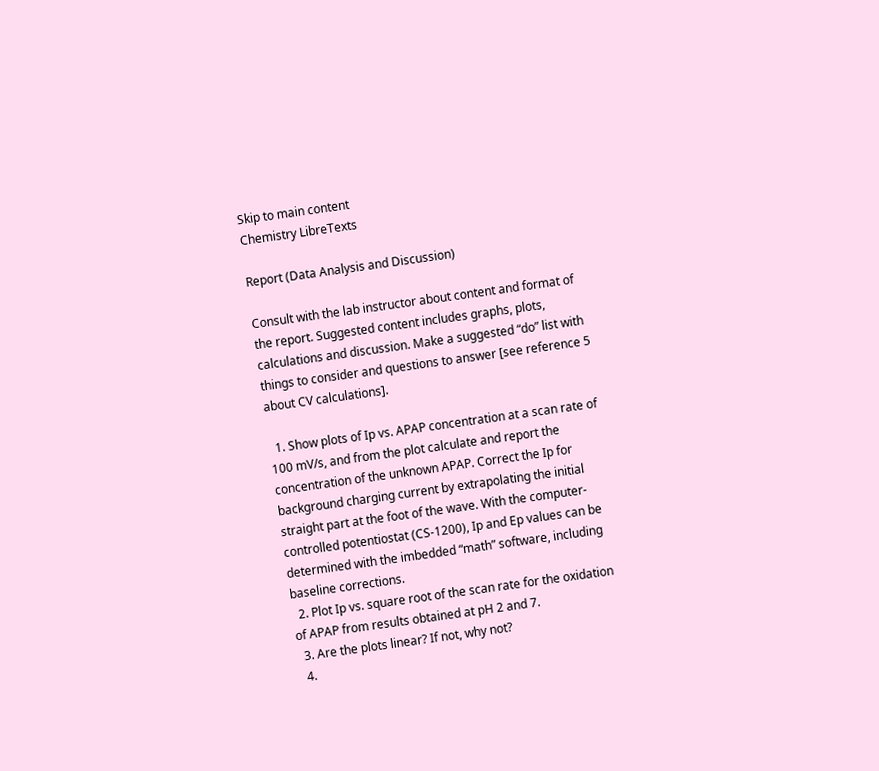Skip to main content
Chemistry LibreTexts

Report (Data Analysis and Discussion)

Consult with the lab instructor about content and format of the report. Suggested content includes graphs, plots, calculations and discussion. Make a suggested “do” list with things to consider and questions to answer [see reference 5 about CV calculations].

  1. Show plots of Ip vs. APAP concentration at a scan rate of 100 mV/s, and from the plot calculate and report the concentration of the unknown APAP. Correct the Ip for background charging current by extrapolating the initial straight part at the foot of the wave. With the computer-controlled potentiostat (CS-1200), Ip and Ep values can be determined with the imbedded “math” software, including baseline corrections.
  2. Plot Ip vs. square root of the scan rate for the oxidation of APAP from results obtained at pH 2 and 7.
  3. Are the plots linear? If not, why not?
  4.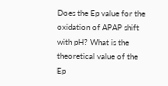Does the Ep value for the oxidation of APAP shift with pH? What is the theoretical value of the Ep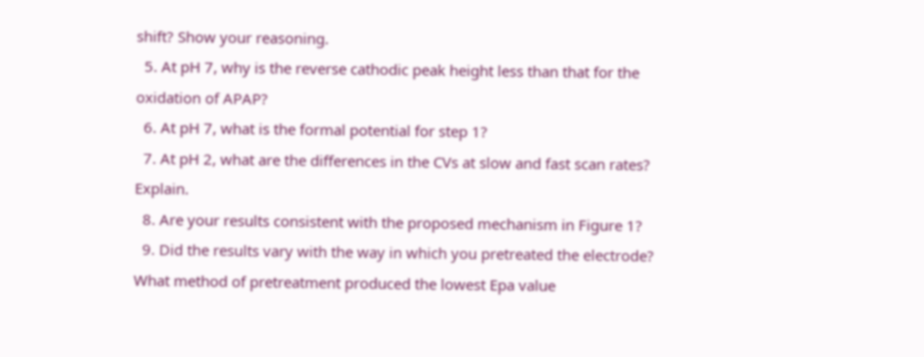shift? Show your reasoning.
  5. At pH 7, why is the reverse cathodic peak height less than that for the oxidation of APAP?
  6. At pH 7, what is the formal potential for step 1?
  7. At pH 2, what are the differences in the CVs at slow and fast scan rates? Explain.
  8. Are your results consistent with the proposed mechanism in Figure 1?
  9. Did the results vary with the way in which you pretreated the electrode? What method of pretreatment produced the lowest Epa value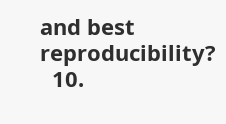and best reproducibility?
  10.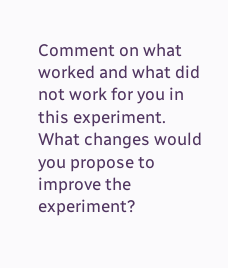Comment on what worked and what did not work for you in this experiment. What changes would you propose to improve the experiment?